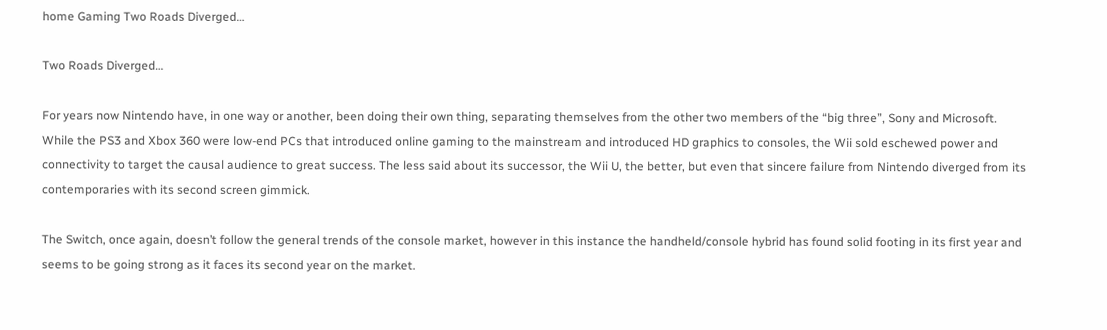home Gaming Two Roads Diverged…

Two Roads Diverged…

For years now Nintendo have, in one way or another, been doing their own thing, separating themselves from the other two members of the “big three”, Sony and Microsoft. While the PS3 and Xbox 360 were low-end PCs that introduced online gaming to the mainstream and introduced HD graphics to consoles, the Wii sold eschewed power and connectivity to target the causal audience to great success. The less said about its successor, the Wii U, the better, but even that sincere failure from Nintendo diverged from its contemporaries with its second screen gimmick.

The Switch, once again, doesn’t follow the general trends of the console market, however in this instance the handheld/console hybrid has found solid footing in its first year and seems to be going strong as it faces its second year on the market.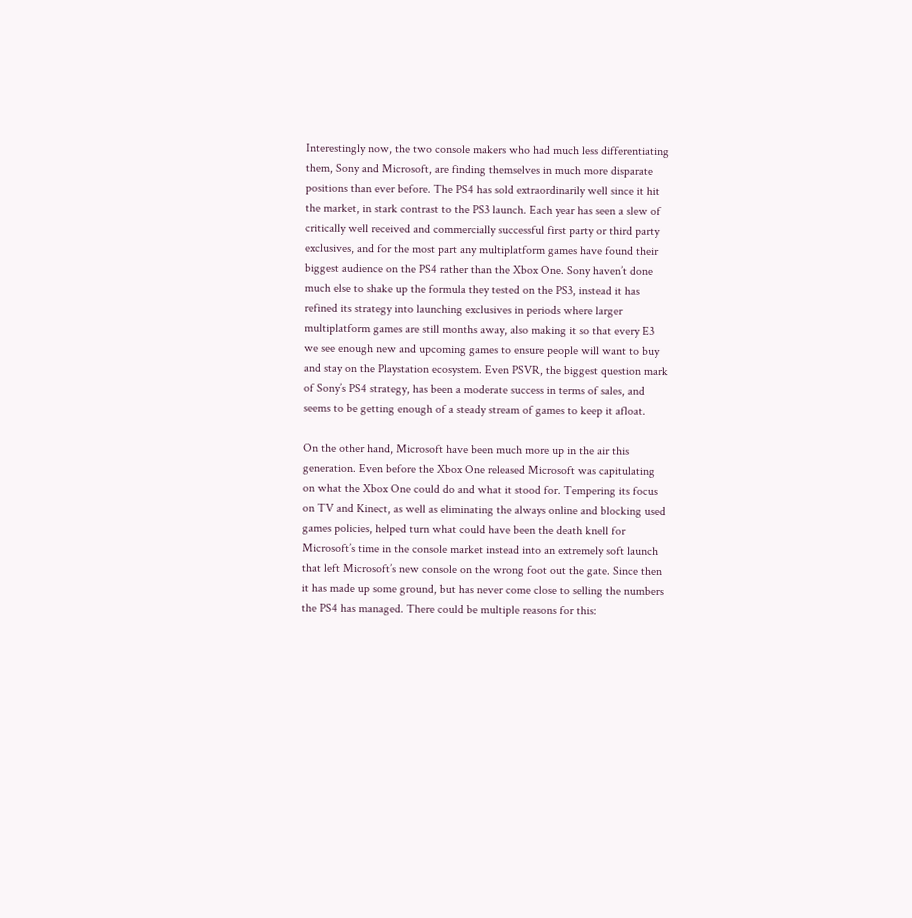Interestingly now, the two console makers who had much less differentiating them, Sony and Microsoft, are finding themselves in much more disparate positions than ever before. The PS4 has sold extraordinarily well since it hit the market, in stark contrast to the PS3 launch. Each year has seen a slew of critically well received and commercially successful first party or third party exclusives, and for the most part any multiplatform games have found their biggest audience on the PS4 rather than the Xbox One. Sony haven’t done much else to shake up the formula they tested on the PS3, instead it has refined its strategy into launching exclusives in periods where larger multiplatform games are still months away, also making it so that every E3 we see enough new and upcoming games to ensure people will want to buy and stay on the Playstation ecosystem. Even PSVR, the biggest question mark of Sony’s PS4 strategy, has been a moderate success in terms of sales, and seems to be getting enough of a steady stream of games to keep it afloat.

On the other hand, Microsoft have been much more up in the air this generation. Even before the Xbox One released Microsoft was capitulating on what the Xbox One could do and what it stood for. Tempering its focus on TV and Kinect, as well as eliminating the always online and blocking used games policies, helped turn what could have been the death knell for Microsoft’s time in the console market instead into an extremely soft launch that left Microsoft’s new console on the wrong foot out the gate. Since then it has made up some ground, but has never come close to selling the numbers the PS4 has managed. There could be multiple reasons for this: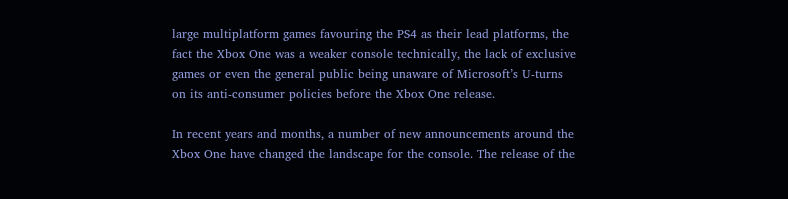large multiplatform games favouring the PS4 as their lead platforms, the fact the Xbox One was a weaker console technically, the lack of exclusive games or even the general public being unaware of Microsoft’s U-turns on its anti-consumer policies before the Xbox One release.

In recent years and months, a number of new announcements around the Xbox One have changed the landscape for the console. The release of the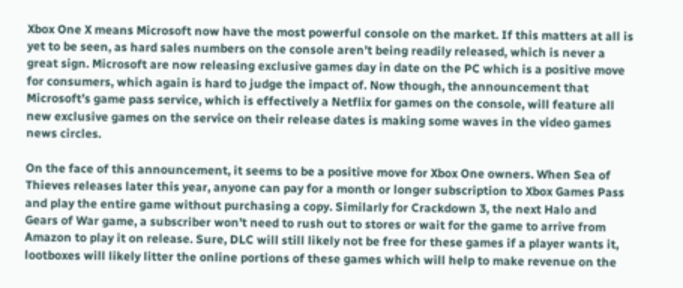Xbox One X means Microsoft now have the most powerful console on the market. If this matters at all is yet to be seen, as hard sales numbers on the console aren’t being readily released, which is never a great sign. Microsoft are now releasing exclusive games day in date on the PC which is a positive move for consumers, which again is hard to judge the impact of. Now though, the announcement that Microsoft’s game pass service, which is effectively a Netflix for games on the console, will feature all new exclusive games on the service on their release dates is making some waves in the video games news circles.

On the face of this announcement, it seems to be a positive move for Xbox One owners. When Sea of Thieves releases later this year, anyone can pay for a month or longer subscription to Xbox Games Pass and play the entire game without purchasing a copy. Similarly for Crackdown 3, the next Halo and Gears of War game, a subscriber won’t need to rush out to stores or wait for the game to arrive from Amazon to play it on release. Sure, DLC will still likely not be free for these games if a player wants it, lootboxes will likely litter the online portions of these games which will help to make revenue on the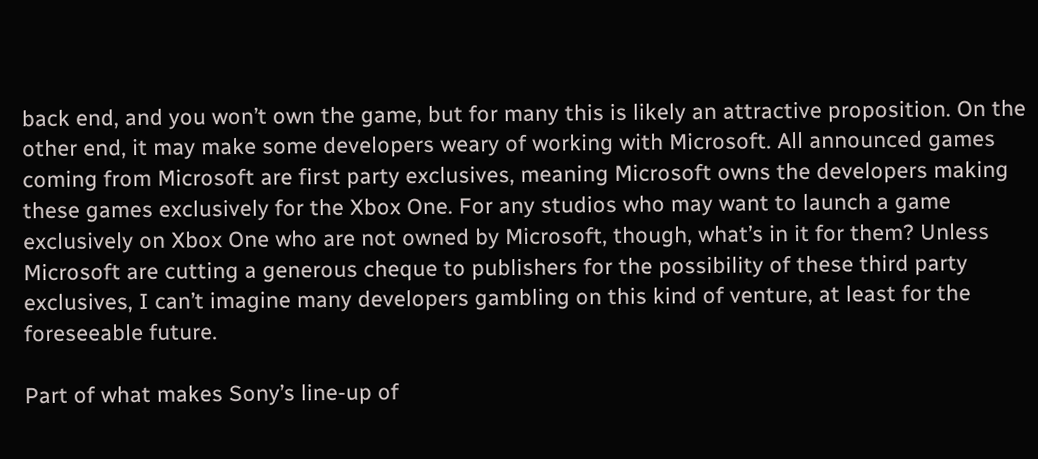back end, and you won’t own the game, but for many this is likely an attractive proposition. On the other end, it may make some developers weary of working with Microsoft. All announced games coming from Microsoft are first party exclusives, meaning Microsoft owns the developers making these games exclusively for the Xbox One. For any studios who may want to launch a game exclusively on Xbox One who are not owned by Microsoft, though, what’s in it for them? Unless Microsoft are cutting a generous cheque to publishers for the possibility of these third party exclusives, I can’t imagine many developers gambling on this kind of venture, at least for the foreseeable future.

Part of what makes Sony’s line-up of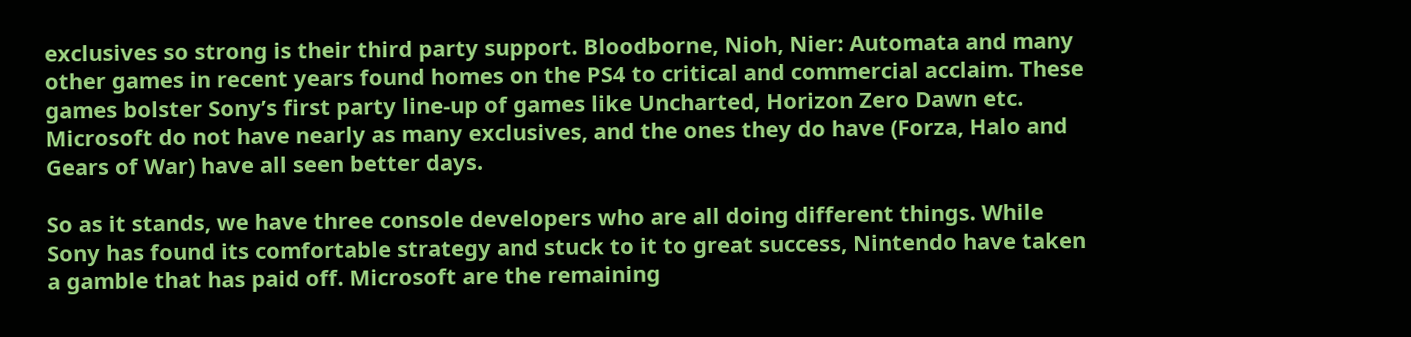exclusives so strong is their third party support. Bloodborne, Nioh, Nier: Automata and many other games in recent years found homes on the PS4 to critical and commercial acclaim. These games bolster Sony’s first party line-up of games like Uncharted, Horizon Zero Dawn etc. Microsoft do not have nearly as many exclusives, and the ones they do have (Forza, Halo and Gears of War) have all seen better days.

So as it stands, we have three console developers who are all doing different things. While Sony has found its comfortable strategy and stuck to it to great success, Nintendo have taken a gamble that has paid off. Microsoft are the remaining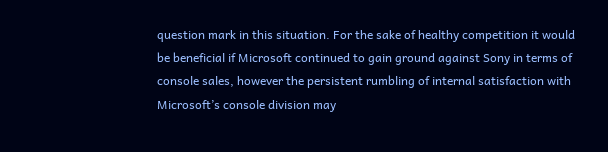question mark in this situation. For the sake of healthy competition it would be beneficial if Microsoft continued to gain ground against Sony in terms of console sales, however the persistent rumbling of internal satisfaction with Microsoft’s console division may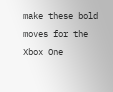make these bold moves for the Xbox One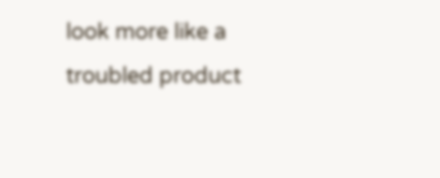look more like a troubled product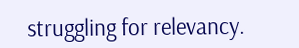struggling for relevancy.